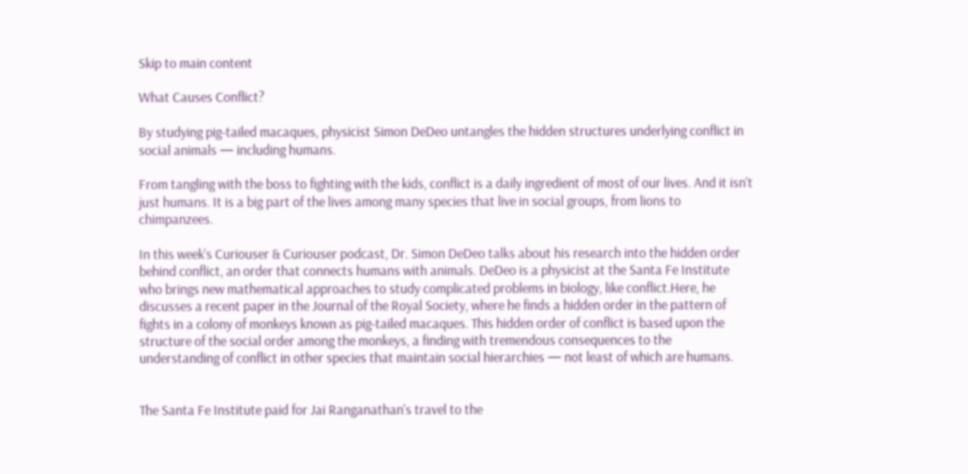Skip to main content

What Causes Conflict?

By studying pig-tailed macaques, physicist Simon DeDeo untangles the hidden structures underlying conflict in social animals — including humans.

From tangling with the boss to fighting with the kids, conflict is a daily ingredient of most of our lives. And it isn't just humans. It is a big part of the lives among many species that live in social groups, from lions to chimpanzees.

In this week's Curiouser & Curiouser podcast, Dr. Simon DeDeo talks about his research into the hidden order behind conflict, an order that connects humans with animals. DeDeo is a physicist at the Santa Fe Institute who brings new mathematical approaches to study complicated problems in biology, like conflict.Here, he  discusses a recent paper in the Journal of the Royal Society, where he finds a hidden order in the pattern of fights in a colony of monkeys known as pig-tailed macaques. This hidden order of conflict is based upon the structure of the social order among the monkeys, a finding with tremendous consequences to the understanding of conflict in other species that maintain social hierarchies — not least of which are humans.


The Santa Fe Institute paid for Jai Ranganathan's travel to the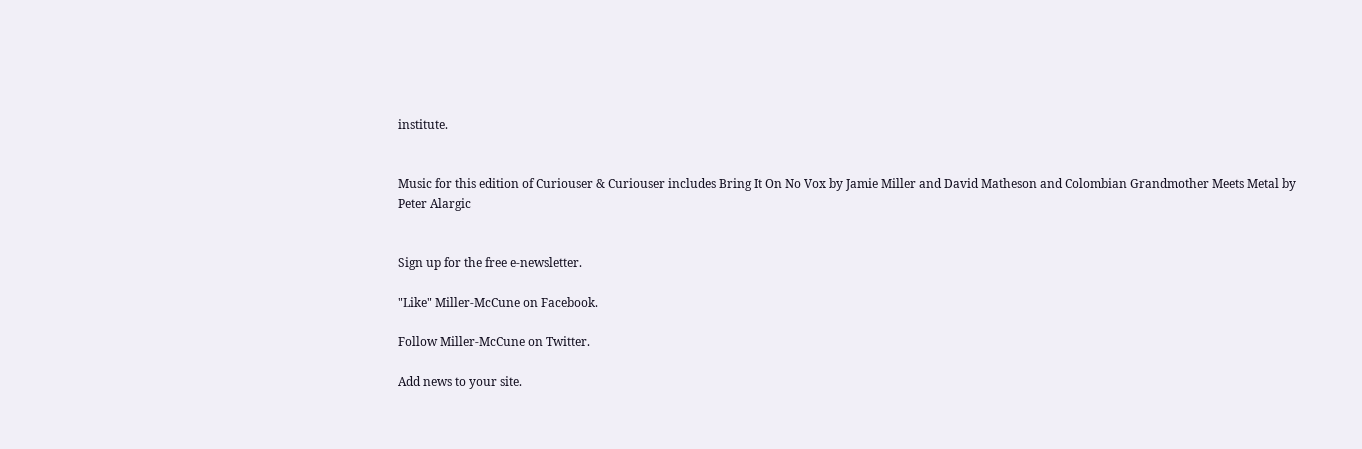institute.


Music for this edition of Curiouser & Curiouser includes Bring It On No Vox by Jamie Miller and David Matheson and Colombian Grandmother Meets Metal by Peter Alargic


Sign up for the free e-newsletter.

"Like" Miller-McCune on Facebook.

Follow Miller-McCune on Twitter.

Add news to your site.